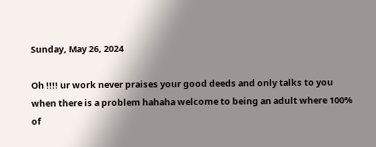Sunday, May 26, 2024

Oh !!!! ur work never praises your good deeds and only talks to you when there is a problem hahaha welcome to being an adult where 100% of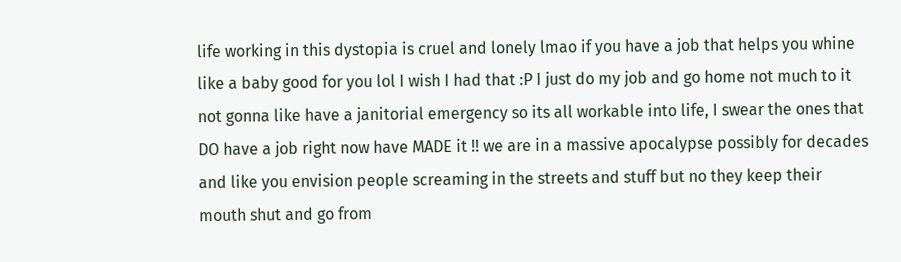life working in this dystopia is cruel and lonely lmao if you have a job that helps you whine like a baby good for you lol I wish I had that :P I just do my job and go home not much to it not gonna like have a janitorial emergency so its all workable into life, I swear the ones that DO have a job right now have MADE it !! we are in a massive apocalypse possibly for decades and like you envision people screaming in the streets and stuff but no they keep their mouth shut and go from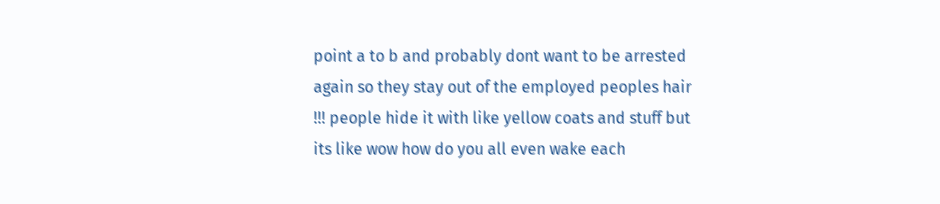point a to b and probably dont want to be arrested again so they stay out of the employed peoples hair !!! people hide it with like yellow coats and stuff but its like wow how do you all even wake each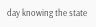day knowing the state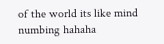of the world its like mind numbing hahaha